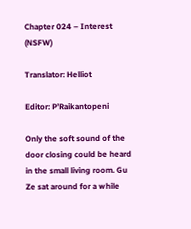Chapter 024 – Interest (NSFW)

Translator: Helliot

Editor: P’Raikantopeni

Only the soft sound of the door closing could be heard in the small living room. Gu Ze sat around for a while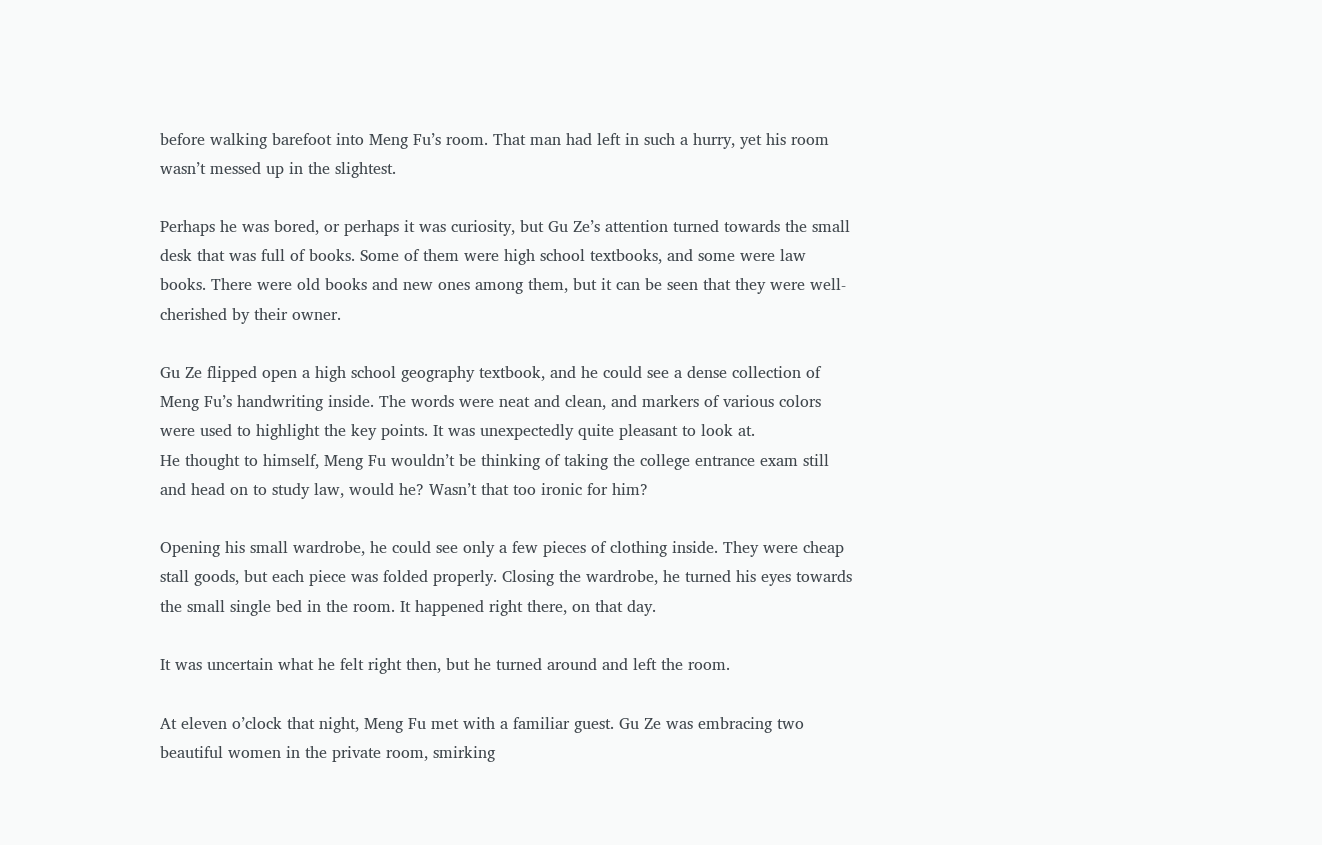before walking barefoot into Meng Fu’s room. That man had left in such a hurry, yet his room wasn’t messed up in the slightest.

Perhaps he was bored, or perhaps it was curiosity, but Gu Ze’s attention turned towards the small desk that was full of books. Some of them were high school textbooks, and some were law books. There were old books and new ones among them, but it can be seen that they were well-cherished by their owner.

Gu Ze flipped open a high school geography textbook, and he could see a dense collection of Meng Fu’s handwriting inside. The words were neat and clean, and markers of various colors were used to highlight the key points. It was unexpectedly quite pleasant to look at.
He thought to himself, Meng Fu wouldn’t be thinking of taking the college entrance exam still and head on to study law, would he? Wasn’t that too ironic for him?

Opening his small wardrobe, he could see only a few pieces of clothing inside. They were cheap stall goods, but each piece was folded properly. Closing the wardrobe, he turned his eyes towards the small single bed in the room. It happened right there, on that day.

It was uncertain what he felt right then, but he turned around and left the room.

At eleven o’clock that night, Meng Fu met with a familiar guest. Gu Ze was embracing two beautiful women in the private room, smirking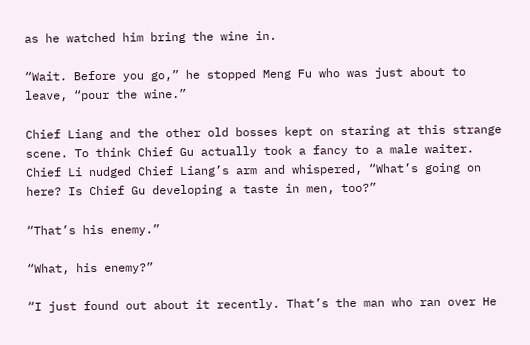as he watched him bring the wine in.

“Wait. Before you go,” he stopped Meng Fu who was just about to leave, “pour the wine.”

Chief Liang and the other old bosses kept on staring at this strange scene. To think Chief Gu actually took a fancy to a male waiter. Chief Li nudged Chief Liang’s arm and whispered, “What’s going on here? Is Chief Gu developing a taste in men, too?”

“That’s his enemy.”

“What, his enemy?”

“I just found out about it recently. That’s the man who ran over He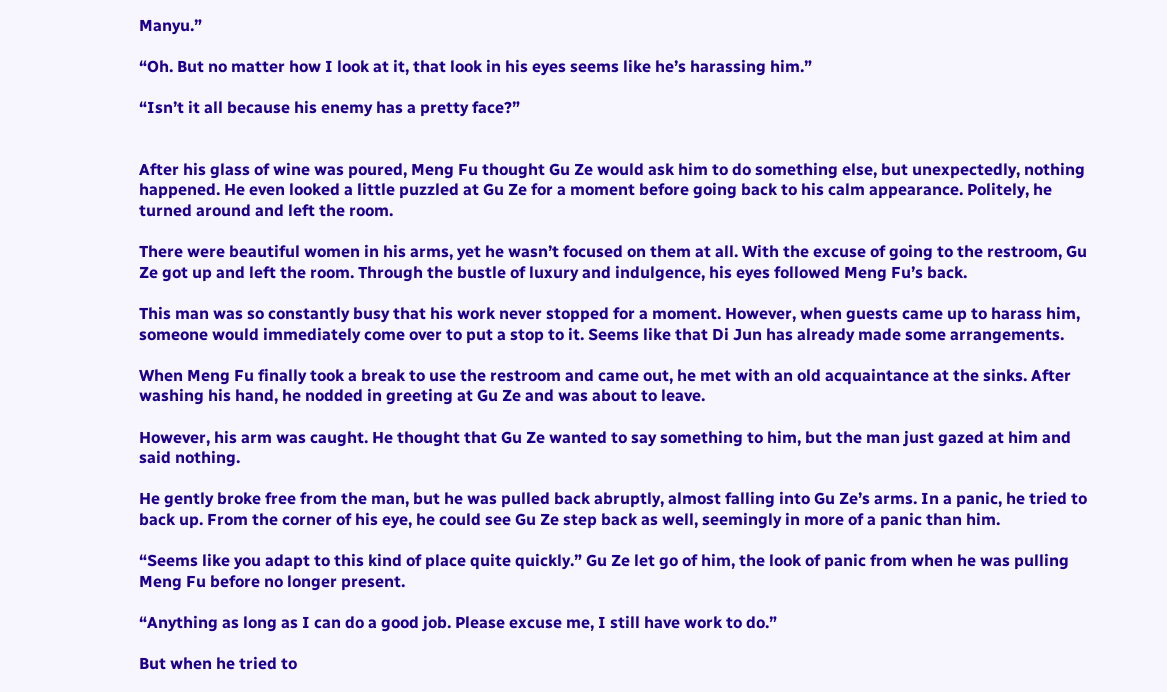Manyu.”

“Oh. But no matter how I look at it, that look in his eyes seems like he’s harassing him.”

“Isn’t it all because his enemy has a pretty face?”


After his glass of wine was poured, Meng Fu thought Gu Ze would ask him to do something else, but unexpectedly, nothing happened. He even looked a little puzzled at Gu Ze for a moment before going back to his calm appearance. Politely, he turned around and left the room.

There were beautiful women in his arms, yet he wasn’t focused on them at all. With the excuse of going to the restroom, Gu Ze got up and left the room. Through the bustle of luxury and indulgence, his eyes followed Meng Fu’s back.

This man was so constantly busy that his work never stopped for a moment. However, when guests came up to harass him, someone would immediately come over to put a stop to it. Seems like that Di Jun has already made some arrangements.

When Meng Fu finally took a break to use the restroom and came out, he met with an old acquaintance at the sinks. After washing his hand, he nodded in greeting at Gu Ze and was about to leave.

However, his arm was caught. He thought that Gu Ze wanted to say something to him, but the man just gazed at him and said nothing.

He gently broke free from the man, but he was pulled back abruptly, almost falling into Gu Ze’s arms. In a panic, he tried to back up. From the corner of his eye, he could see Gu Ze step back as well, seemingly in more of a panic than him.

“Seems like you adapt to this kind of place quite quickly.” Gu Ze let go of him, the look of panic from when he was pulling Meng Fu before no longer present.

“Anything as long as I can do a good job. Please excuse me, I still have work to do.”

But when he tried to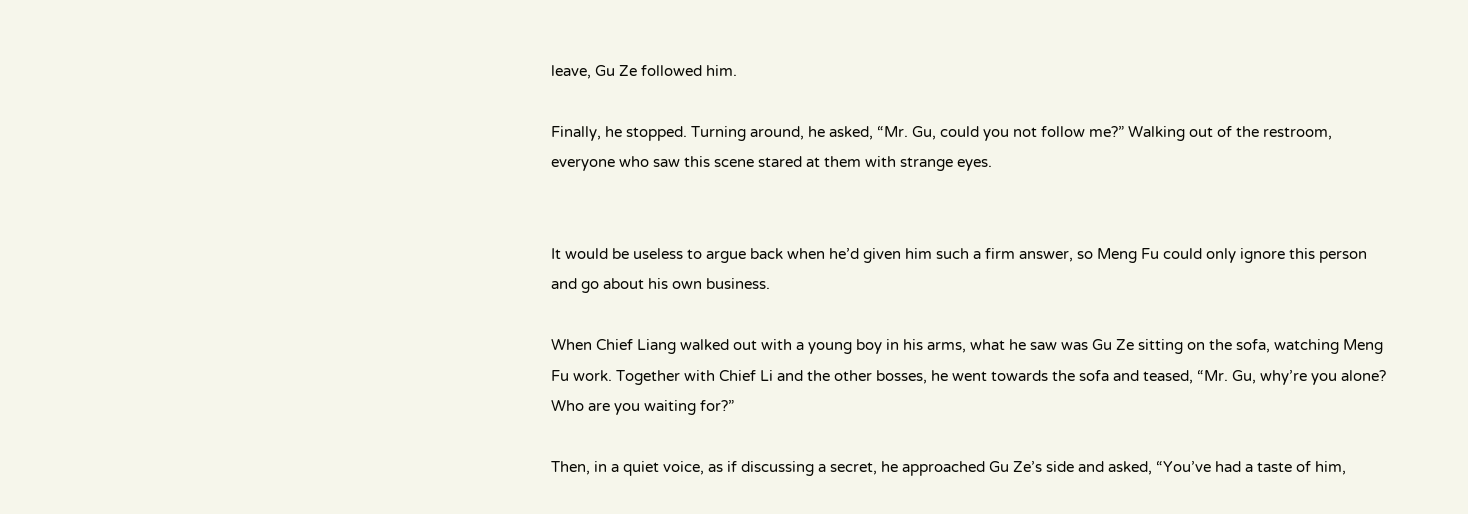leave, Gu Ze followed him.

Finally, he stopped. Turning around, he asked, “Mr. Gu, could you not follow me?” Walking out of the restroom, everyone who saw this scene stared at them with strange eyes.


It would be useless to argue back when he’d given him such a firm answer, so Meng Fu could only ignore this person and go about his own business.

When Chief Liang walked out with a young boy in his arms, what he saw was Gu Ze sitting on the sofa, watching Meng Fu work. Together with Chief Li and the other bosses, he went towards the sofa and teased, “Mr. Gu, why’re you alone? Who are you waiting for?”

Then, in a quiet voice, as if discussing a secret, he approached Gu Ze’s side and asked, “You’ve had a taste of him,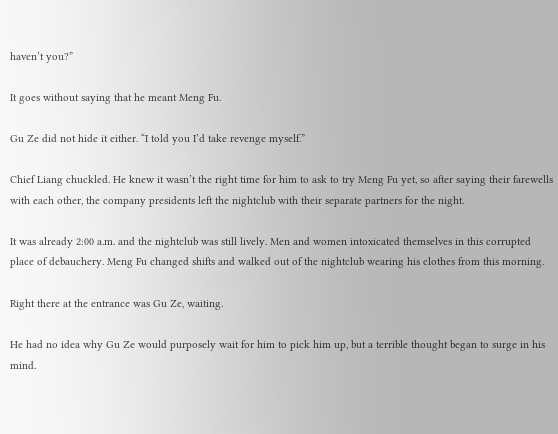haven’t you?”

It goes without saying that he meant Meng Fu.

Gu Ze did not hide it either. “I told you I’d take revenge myself.”

Chief Liang chuckled. He knew it wasn’t the right time for him to ask to try Meng Fu yet, so after saying their farewells with each other, the company presidents left the nightclub with their separate partners for the night.

It was already 2:00 a.m. and the nightclub was still lively. Men and women intoxicated themselves in this corrupted place of debauchery. Meng Fu changed shifts and walked out of the nightclub wearing his clothes from this morning.

Right there at the entrance was Gu Ze, waiting.

He had no idea why Gu Ze would purposely wait for him to pick him up, but a terrible thought began to surge in his mind.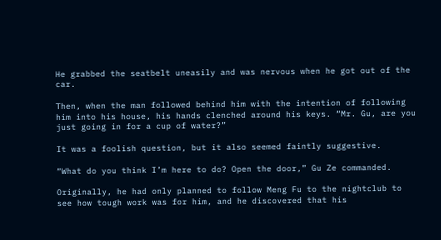He grabbed the seatbelt uneasily and was nervous when he got out of the car.

Then, when the man followed behind him with the intention of following him into his house, his hands clenched around his keys. “Mr. Gu, are you just going in for a cup of water?”

It was a foolish question, but it also seemed faintly suggestive.

“What do you think I’m here to do? Open the door,” Gu Ze commanded.

Originally, he had only planned to follow Meng Fu to the nightclub to see how tough work was for him, and he discovered that his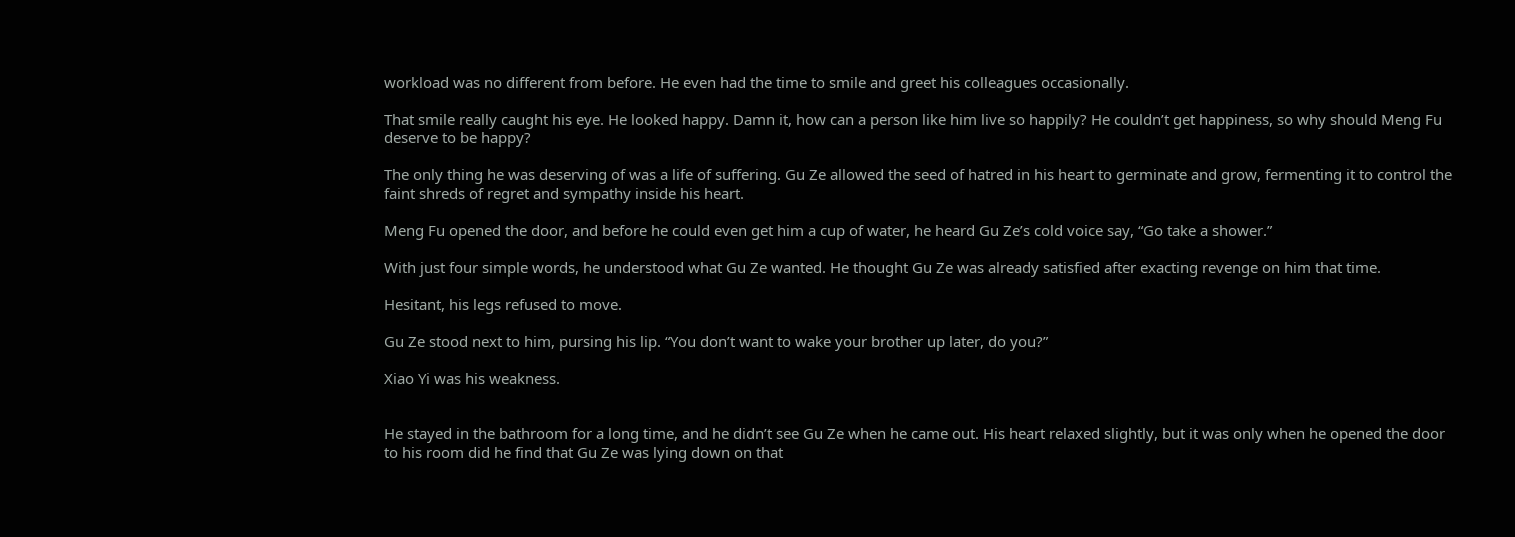workload was no different from before. He even had the time to smile and greet his colleagues occasionally.

That smile really caught his eye. He looked happy. Damn it, how can a person like him live so happily? He couldn’t get happiness, so why should Meng Fu deserve to be happy?

The only thing he was deserving of was a life of suffering. Gu Ze allowed the seed of hatred in his heart to germinate and grow, fermenting it to control the faint shreds of regret and sympathy inside his heart.

Meng Fu opened the door, and before he could even get him a cup of water, he heard Gu Ze’s cold voice say, “Go take a shower.”

With just four simple words, he understood what Gu Ze wanted. He thought Gu Ze was already satisfied after exacting revenge on him that time.

Hesitant, his legs refused to move.

Gu Ze stood next to him, pursing his lip. “You don’t want to wake your brother up later, do you?”

Xiao Yi was his weakness.


He stayed in the bathroom for a long time, and he didn’t see Gu Ze when he came out. His heart relaxed slightly, but it was only when he opened the door to his room did he find that Gu Ze was lying down on that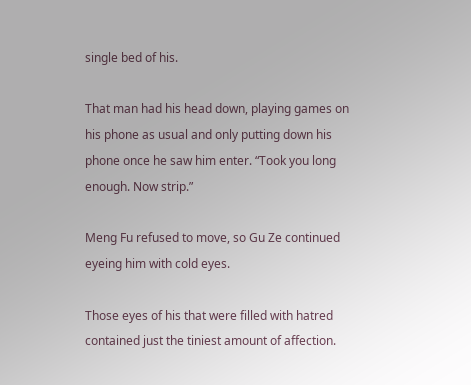single bed of his.

That man had his head down, playing games on his phone as usual and only putting down his phone once he saw him enter. “Took you long enough. Now strip.”

Meng Fu refused to move, so Gu Ze continued eyeing him with cold eyes.

Those eyes of his that were filled with hatred contained just the tiniest amount of affection.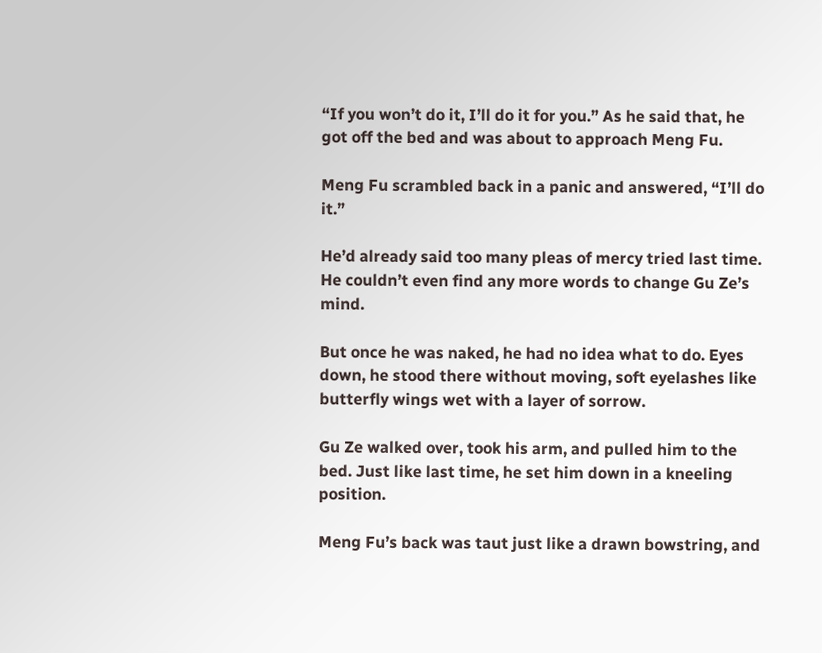“If you won’t do it, I’ll do it for you.” As he said that, he got off the bed and was about to approach Meng Fu.

Meng Fu scrambled back in a panic and answered, “I’ll do it.”

He’d already said too many pleas of mercy tried last time. He couldn’t even find any more words to change Gu Ze’s mind.

But once he was naked, he had no idea what to do. Eyes down, he stood there without moving, soft eyelashes like butterfly wings wet with a layer of sorrow.

Gu Ze walked over, took his arm, and pulled him to the bed. Just like last time, he set him down in a kneeling position.

Meng Fu’s back was taut just like a drawn bowstring, and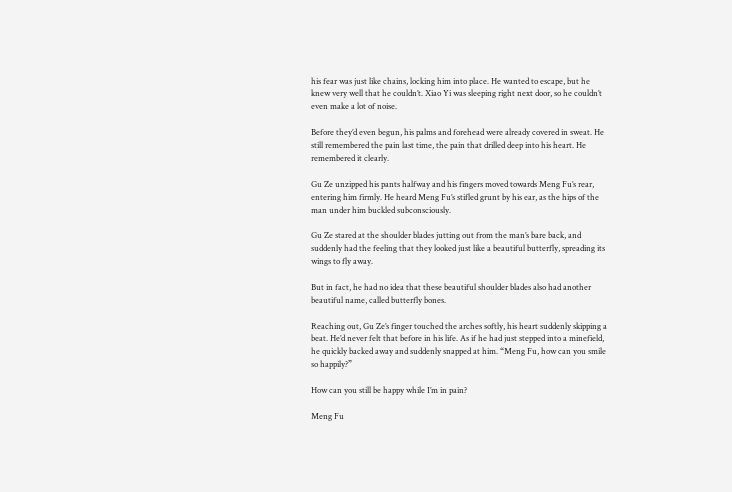his fear was just like chains, locking him into place. He wanted to escape, but he knew very well that he couldn’t. Xiao Yi was sleeping right next door, so he couldn’t even make a lot of noise.

Before they’d even begun, his palms and forehead were already covered in sweat. He still remembered the pain last time, the pain that drilled deep into his heart. He remembered it clearly.

Gu Ze unzipped his pants halfway and his fingers moved towards Meng Fu’s rear, entering him firmly. He heard Meng Fu’s stifled grunt by his ear, as the hips of the man under him buckled subconsciously.

Gu Ze stared at the shoulder blades jutting out from the man’s bare back, and suddenly had the feeling that they looked just like a beautiful butterfly, spreading its wings to fly away.

But in fact, he had no idea that these beautiful shoulder blades also had another beautiful name, called butterfly bones.

Reaching out, Gu Ze’s finger touched the arches softly, his heart suddenly skipping a beat. He’d never felt that before in his life. As if he had just stepped into a minefield, he quickly backed away and suddenly snapped at him. “Meng Fu, how can you smile so happily?”

How can you still be happy while I’m in pain?

Meng Fu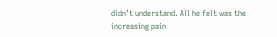didn’t understand. All he felt was the increasing pain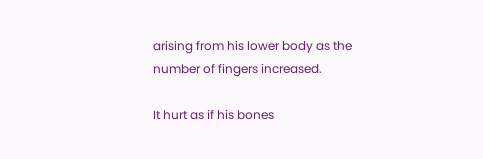arising from his lower body as the number of fingers increased.

It hurt as if his bones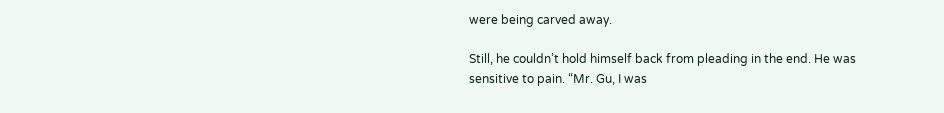were being carved away.

Still, he couldn’t hold himself back from pleading in the end. He was sensitive to pain. “Mr. Gu, I was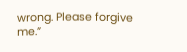wrong. Please forgive me.”